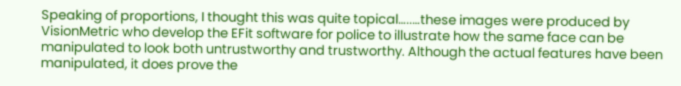Speaking of proportions, I thought this was quite topical…..…these images were produced by VisionMetric who develop the EFit software for police to illustrate how the same face can be manipulated to look both untrustworthy and trustworthy. Although the actual features have been manipulated, it does prove the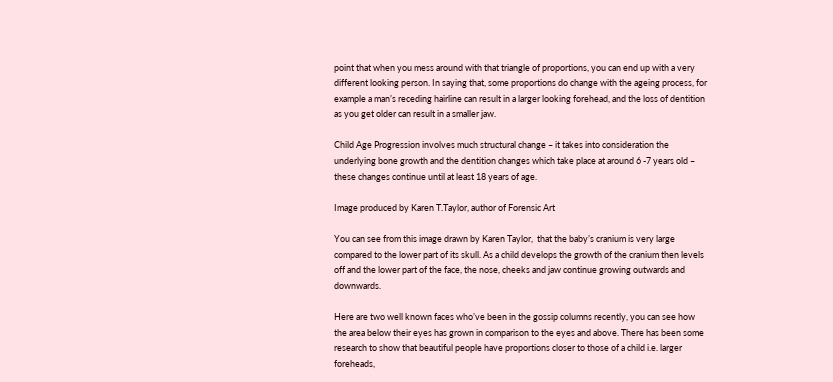point that when you mess around with that triangle of proportions, you can end up with a very different looking person. In saying that, some proportions do change with the ageing process, for example a man’s receding hairline can result in a larger looking forehead, and the loss of dentition as you get older can result in a smaller jaw.

Child Age Progression involves much structural change – it takes into consideration the underlying bone growth and the dentition changes which take place at around 6 -7 years old – these changes continue until at least 18 years of age.

Image produced by Karen T.Taylor, author of Forensic Art

You can see from this image drawn by Karen Taylor,  that the baby’s cranium is very large compared to the lower part of its skull. As a child develops the growth of the cranium then levels off and the lower part of the face, the nose, cheeks and jaw continue growing outwards and downwards.

Here are two well known faces who’ve been in the gossip columns recently, you can see how the area below their eyes has grown in comparison to the eyes and above. There has been some research to show that beautiful people have proportions closer to those of a child i.e. larger foreheads,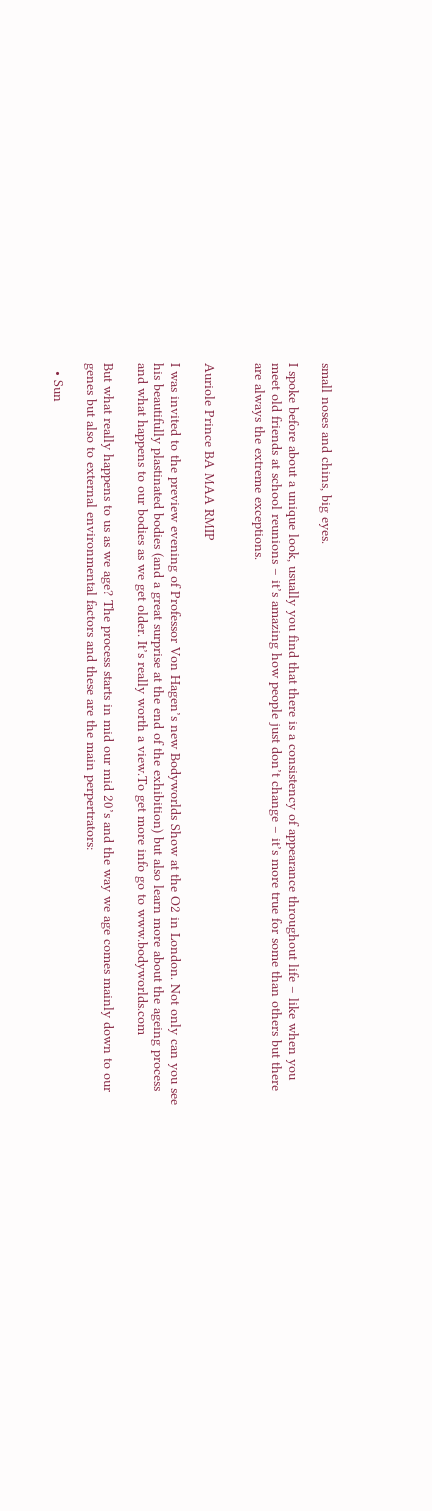small noses and chins, big eyes.

I spoke before about a unique look, usually you find that there is a consistency of appearance throughout life – like when you meet old friends at school reunions – it’s amazing how people just don’t change – it’s more true for some than others but there are always the extreme exceptions.


Auriole Prince BA MAA RMIP

I was invited to the preview evening of Professor Von Hagen’s new Bodyworlds Show at the O2 in London. Not only can you see his beautifully plastinated bodies (and a great surprise at the end of the exhibition) but also learn more about the ageing process and what happens to our bodies as we get older. It’s really worth a view.To get more info go to www.bodyworlds.com

But what really happens to us as we age? The process starts in mid our mid 20’s and the way we age comes mainly down to our genes but also to external environmental factors and these are the main perpertrators:

  • Sun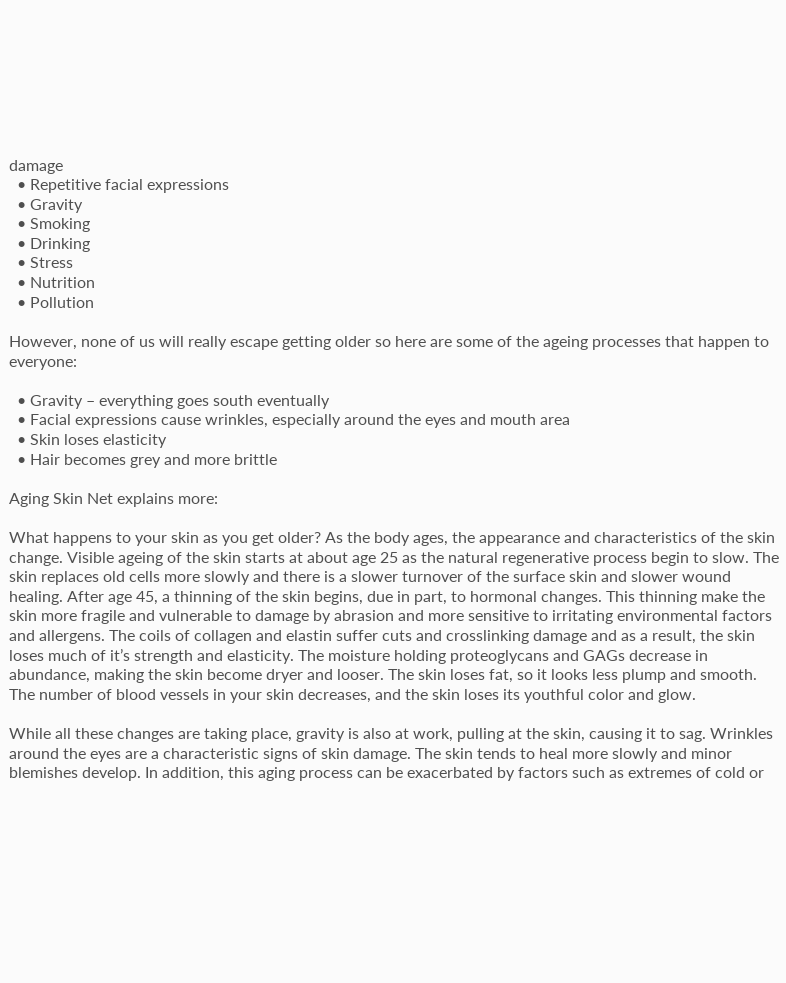damage
  • Repetitive facial expressions
  • Gravity
  • Smoking
  • Drinking
  • Stress
  • Nutrition
  • Pollution

However, none of us will really escape getting older so here are some of the ageing processes that happen to everyone:

  • Gravity – everything goes south eventually
  • Facial expressions cause wrinkles, especially around the eyes and mouth area
  • Skin loses elasticity
  • Hair becomes grey and more brittle

Aging Skin Net explains more:

What happens to your skin as you get older? As the body ages, the appearance and characteristics of the skin change. Visible ageing of the skin starts at about age 25 as the natural regenerative process begin to slow. The skin replaces old cells more slowly and there is a slower turnover of the surface skin and slower wound healing. After age 45, a thinning of the skin begins, due in part, to hormonal changes. This thinning make the skin more fragile and vulnerable to damage by abrasion and more sensitive to irritating environmental factors and allergens. The coils of collagen and elastin suffer cuts and crosslinking damage and as a result, the skin loses much of it’s strength and elasticity. The moisture holding proteoglycans and GAGs decrease in abundance, making the skin become dryer and looser. The skin loses fat, so it looks less plump and smooth. The number of blood vessels in your skin decreases, and the skin loses its youthful color and glow.

While all these changes are taking place, gravity is also at work, pulling at the skin, causing it to sag. Wrinkles around the eyes are a characteristic signs of skin damage. The skin tends to heal more slowly and minor blemishes develop. In addition, this aging process can be exacerbated by factors such as extremes of cold or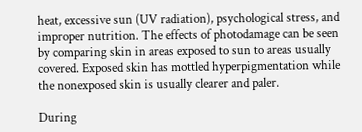heat, excessive sun (UV radiation), psychological stress, and improper nutrition. The effects of photodamage can be seen by comparing skin in areas exposed to sun to areas usually covered. Exposed skin has mottled hyperpigmentation while the nonexposed skin is usually clearer and paler.

During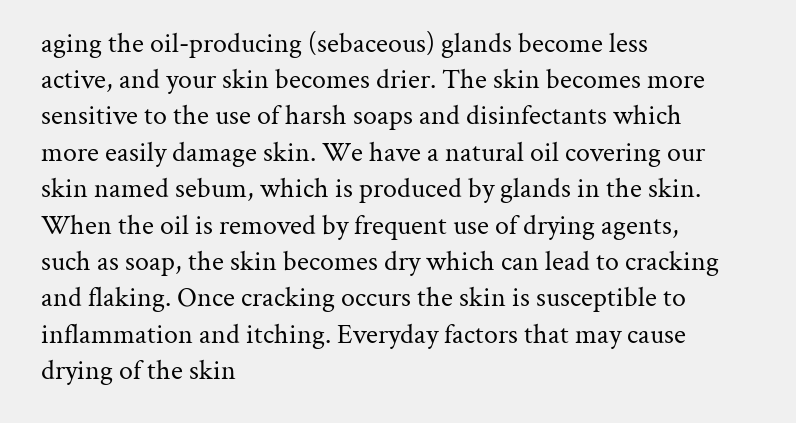aging the oil-producing (sebaceous) glands become less active, and your skin becomes drier. The skin becomes more sensitive to the use of harsh soaps and disinfectants which more easily damage skin. We have a natural oil covering our skin named sebum, which is produced by glands in the skin. When the oil is removed by frequent use of drying agents, such as soap, the skin becomes dry which can lead to cracking and flaking. Once cracking occurs the skin is susceptible to inflammation and itching. Everyday factors that may cause drying of the skin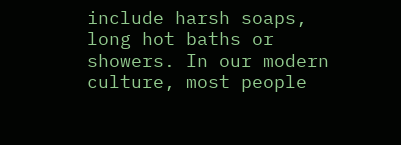include harsh soaps, long hot baths or showers. In our modern culture, most people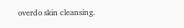overdo skin cleansing.